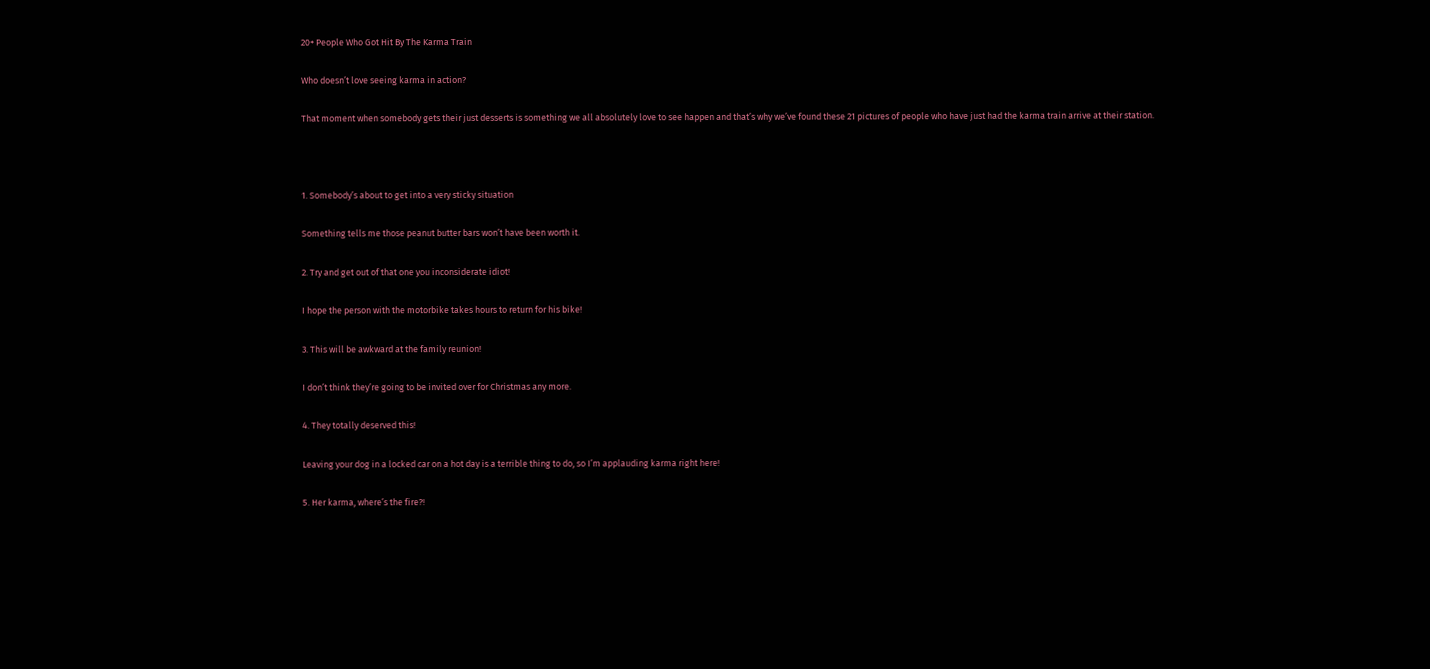20+ People Who Got Hit By The Karma Train

Who doesn’t love seeing karma in action?

That moment when somebody gets their just desserts is something we all absolutely love to see happen and that’s why we’ve found these 21 pictures of people who have just had the karma train arrive at their station.



1. Somebody’s about to get into a very sticky situation

Something tells me those peanut butter bars won’t have been worth it.

2. Try and get out of that one you inconsiderate idiot!

I hope the person with the motorbike takes hours to return for his bike!

3. This will be awkward at the family reunion!

I don’t think they’re going to be invited over for Christmas any more.

4. They totally deserved this!

Leaving your dog in a locked car on a hot day is a terrible thing to do, so I’m applauding karma right here!

5. Her karma, where’s the fire?!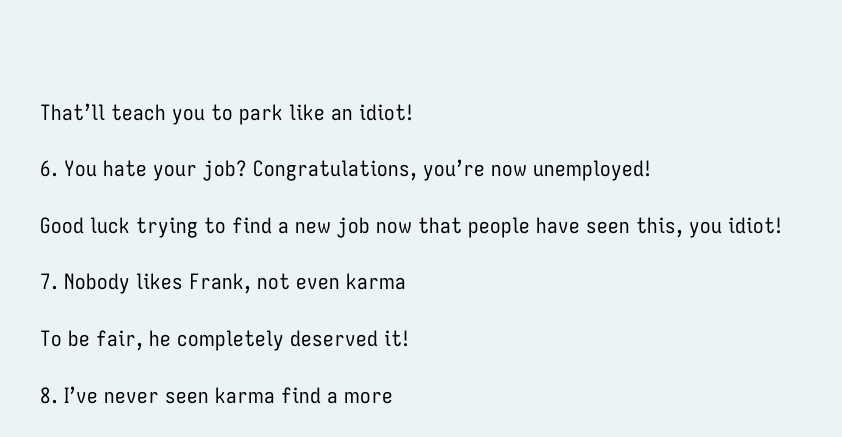That’ll teach you to park like an idiot!

6. You hate your job? Congratulations, you’re now unemployed!

Good luck trying to find a new job now that people have seen this, you idiot!

7. Nobody likes Frank, not even karma

To be fair, he completely deserved it!

8. I’ve never seen karma find a more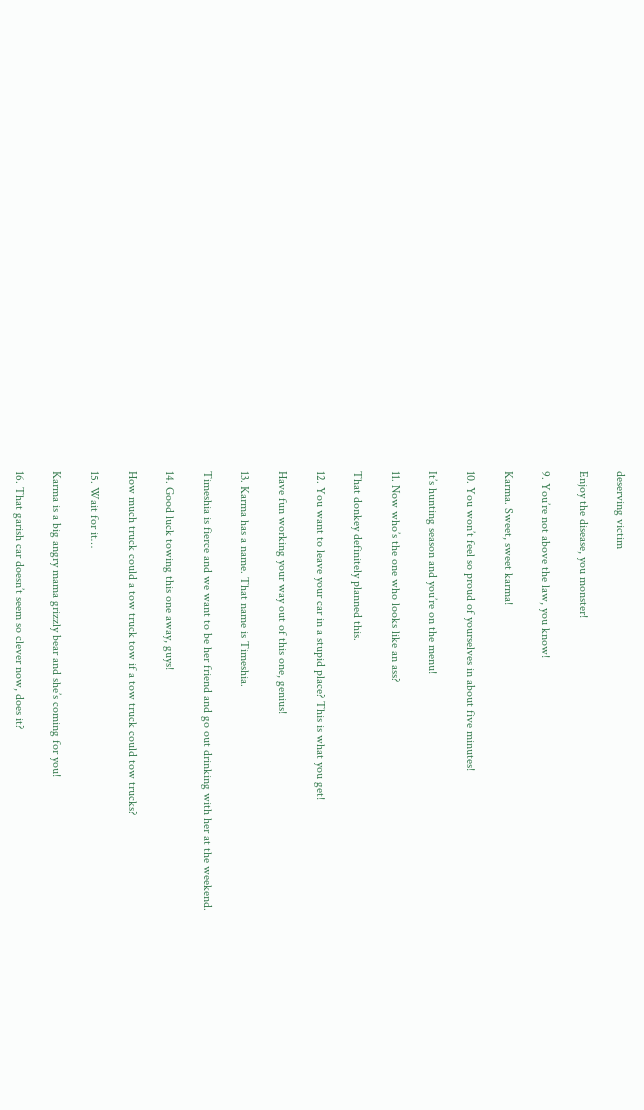deserving victim

Enjoy the disease, you monster!

9. You’re not above the law, you know!

Karma. Sweet, sweet karma!

10. You won’t feel so proud of yourselves in about five minutes!

It’s hunting season and you’re on the menu!

11. Now who’s the one who looks like an ass?

That donkey definitely planned this.

12. You want to leave your car in a stupid place? This is what you get!

Have fun working your way out of this one, genius!

13. Karma has a name. That name is Timeshia.

Timeshia is fierce and we want to be her friend and go out drinking with her at the weekend.

14. Good luck towing this one away, guys!

How much truck could a tow truck tow if a tow truck could tow trucks?

15. Wait for it…

Karma is a big angry mama grizzly bear and she’s coming for you!

16. That garish car doesn’t seem so clever now, does it?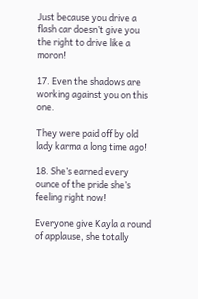Just because you drive a flash car doesn’t give you the right to drive like a moron!

17. Even the shadows are working against you on this one.

They were paid off by old lady karma a long time ago!

18. She’s earned every ounce of the pride she’s feeling right now!

Everyone give Kayla a round of applause, she totally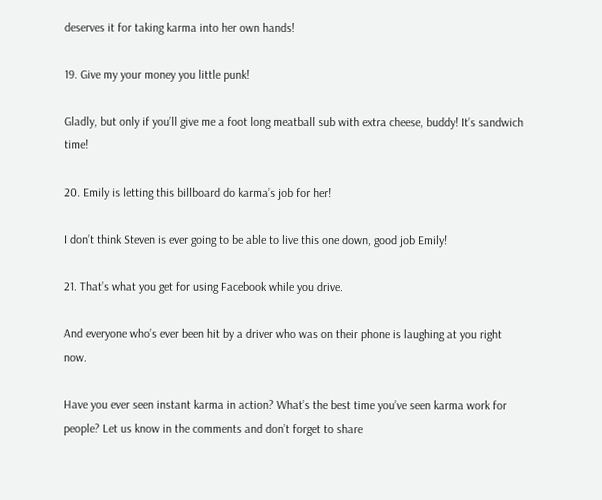deserves it for taking karma into her own hands!

19. Give my your money you little punk!

Gladly, but only if you’ll give me a foot long meatball sub with extra cheese, buddy! It’s sandwich time!

20. Emily is letting this billboard do karma’s job for her!

I don’t think Steven is ever going to be able to live this one down, good job Emily!

21. That’s what you get for using Facebook while you drive.

And everyone who’s ever been hit by a driver who was on their phone is laughing at you right now.

Have you ever seen instant karma in action? What’s the best time you’ve seen karma work for people? Let us know in the comments and don’t forget to share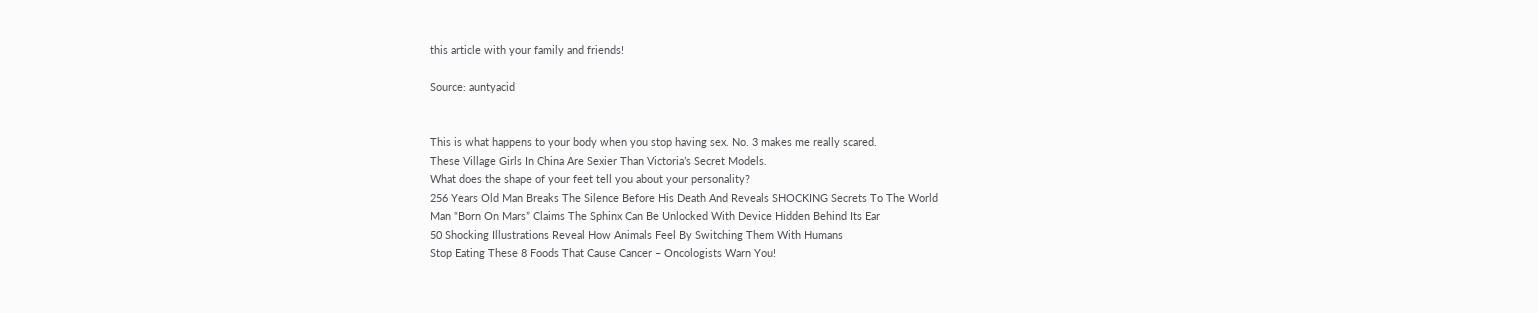this article with your family and friends!

Source: auntyacid


This is what happens to your body when you stop having sex. No. 3 makes me really scared.
These Village Girls In China Are Sexier Than Victoria’s Secret Models.
What does the shape of your feet tell you about your personality?
256 Years Old Man Breaks The Silence Before His Death And Reveals SHOCKING Secrets To The World
Man “Born On Mars” Claims The Sphinx Can Be Unlocked With Device Hidden Behind Its Ear
50 Shocking Illustrations Reveal How Animals Feel By Switching Them With Humans
Stop Eating These 8 Foods That Cause Cancer – Oncologists Warn You!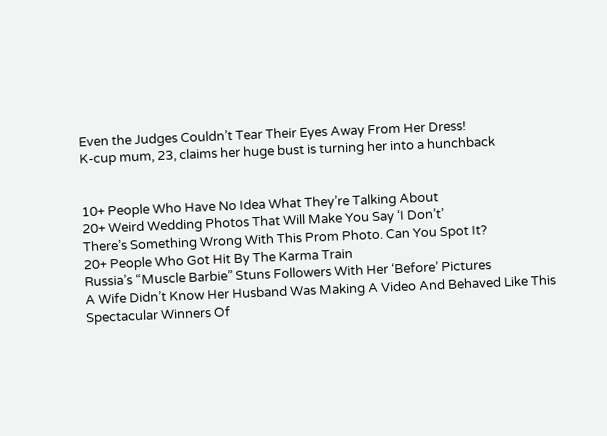Even the Judges Couldn’t Tear Their Eyes Away From Her Dress!
K-cup mum, 23, claims her huge bust is turning her into a hunchback


10+ People Who Have No Idea What They’re Talking About
20+ Weird Wedding Photos That Will Make You Say ‘I Don’t’
There’s Something Wrong With This Prom Photo. Can You Spot It?
20+ People Who Got Hit By The Karma Train
Russia’s “Muscle Barbie” Stuns Followers With Her ‘Before’ Pictures
A Wife Didn’t Know Her Husband Was Making A Video And Behaved Like This
Spectacular Winners Of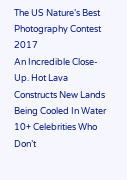The US Nature’s Best Photography Contest 2017
An Incredible Close-Up. Hot Lava Constructs New Lands Being Cooled In Water
10+ Celebrities Who Don’t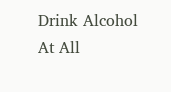Drink Alcohol At All